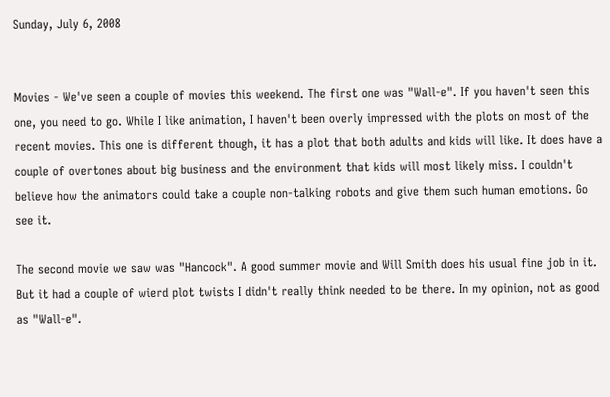Sunday, July 6, 2008


Movies - We've seen a couple of movies this weekend. The first one was "Wall-e". If you haven't seen this one, you need to go. While I like animation, I haven't been overly impressed with the plots on most of the recent movies. This one is different though, it has a plot that both adults and kids will like. It does have a couple of overtones about big business and the environment that kids will most likely miss. I couldn't believe how the animators could take a couple non-talking robots and give them such human emotions. Go see it.

The second movie we saw was "Hancock". A good summer movie and Will Smith does his usual fine job in it. But it had a couple of wierd plot twists I didn't really think needed to be there. In my opinion, not as good as "Wall-e".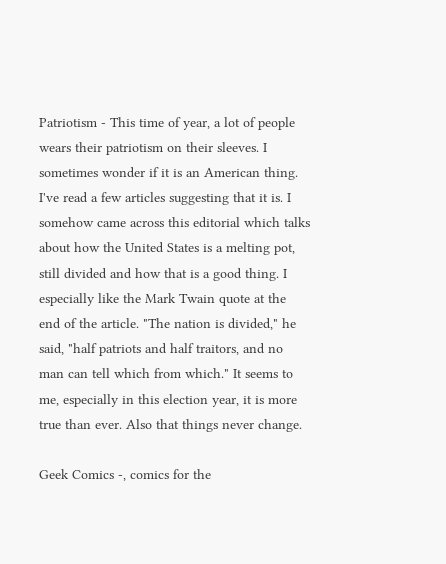Patriotism - This time of year, a lot of people wears their patriotism on their sleeves. I sometimes wonder if it is an American thing. I've read a few articles suggesting that it is. I somehow came across this editorial which talks about how the United States is a melting pot, still divided and how that is a good thing. I especially like the Mark Twain quote at the end of the article. "The nation is divided," he said, "half patriots and half traitors, and no man can tell which from which." It seems to me, especially in this election year, it is more true than ever. Also that things never change.

Geek Comics -, comics for the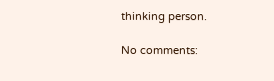thinking person.

No comments: